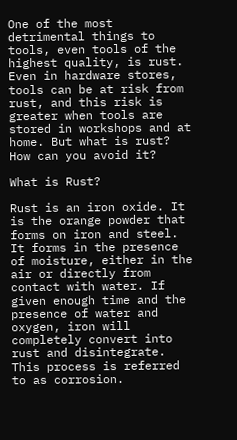One of the most detrimental things to tools, even tools of the highest quality, is rust. Even in hardware stores, tools can be at risk from rust, and this risk is greater when tools are stored in workshops and at home. But what is rust? How can you avoid it?

What is Rust?

Rust is an iron oxide. It is the orange powder that forms on iron and steel. It forms in the presence of moisture, either in the air or directly from contact with water. If given enough time and the presence of water and oxygen, iron will completely convert into rust and disintegrate. This process is referred to as corrosion.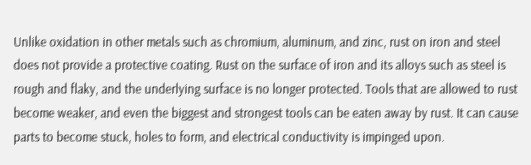Unlike oxidation in other metals such as chromium, aluminum, and zinc, rust on iron and steel does not provide a protective coating. Rust on the surface of iron and its alloys such as steel is rough and flaky, and the underlying surface is no longer protected. Tools that are allowed to rust become weaker, and even the biggest and strongest tools can be eaten away by rust. It can cause parts to become stuck, holes to form, and electrical conductivity is impinged upon.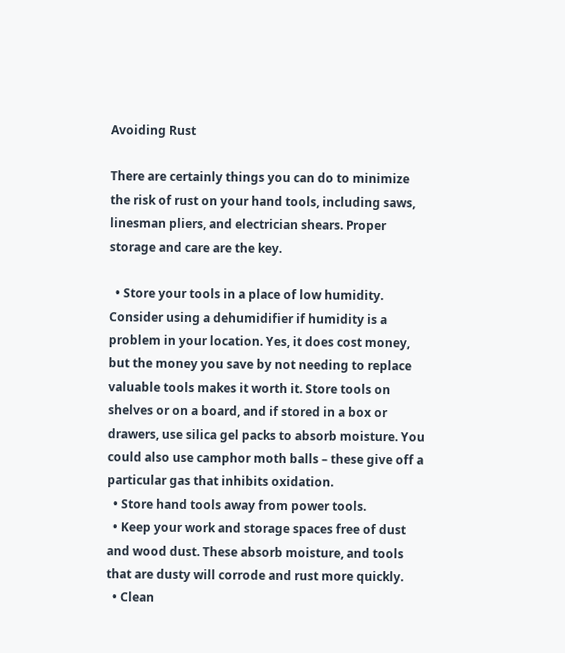Avoiding Rust

There are certainly things you can do to minimize the risk of rust on your hand tools, including saws, linesman pliers, and electrician shears. Proper storage and care are the key.

  • Store your tools in a place of low humidity. Consider using a dehumidifier if humidity is a problem in your location. Yes, it does cost money, but the money you save by not needing to replace valuable tools makes it worth it. Store tools on shelves or on a board, and if stored in a box or drawers, use silica gel packs to absorb moisture. You could also use camphor moth balls – these give off a particular gas that inhibits oxidation.
  • Store hand tools away from power tools.
  • Keep your work and storage spaces free of dust and wood dust. These absorb moisture, and tools that are dusty will corrode and rust more quickly.
  • Clean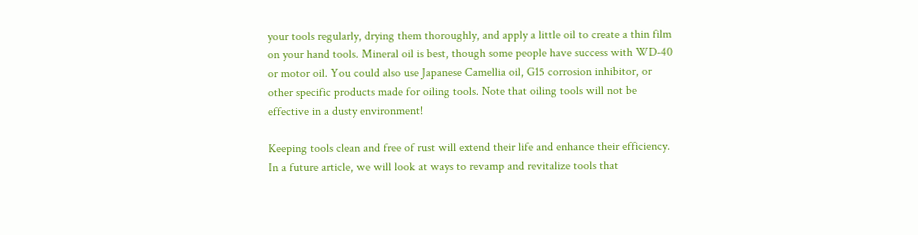your tools regularly, drying them thoroughly, and apply a little oil to create a thin film on your hand tools. Mineral oil is best, though some people have success with WD-40 or motor oil. You could also use Japanese Camellia oil, G15 corrosion inhibitor, or other specific products made for oiling tools. Note that oiling tools will not be effective in a dusty environment!

Keeping tools clean and free of rust will extend their life and enhance their efficiency. In a future article, we will look at ways to revamp and revitalize tools that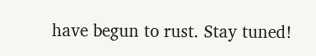have begun to rust. Stay tuned!